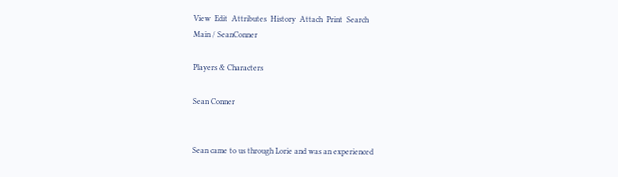View  Edit  Attributes  History  Attach  Print  Search
Main / SeanConner

Players & Characters

Sean Conner


Sean came to us through Lorie and was an experienced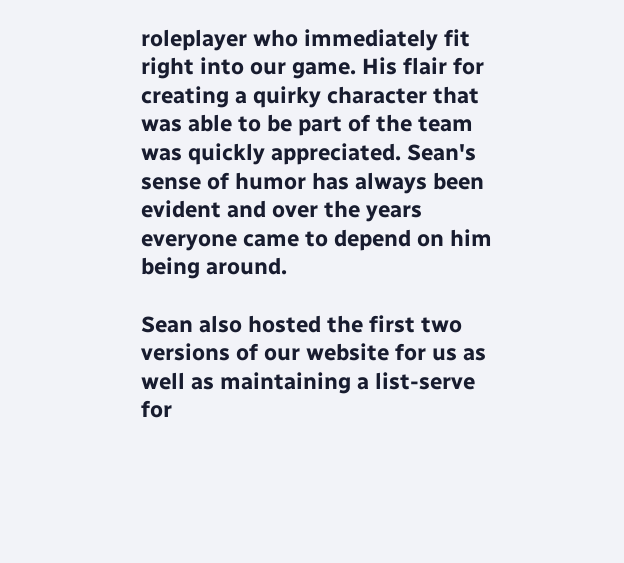roleplayer who immediately fit right into our game. His flair for creating a quirky character that was able to be part of the team was quickly appreciated. Sean's sense of humor has always been evident and over the years everyone came to depend on him being around.

Sean also hosted the first two versions of our website for us as well as maintaining a list-serve for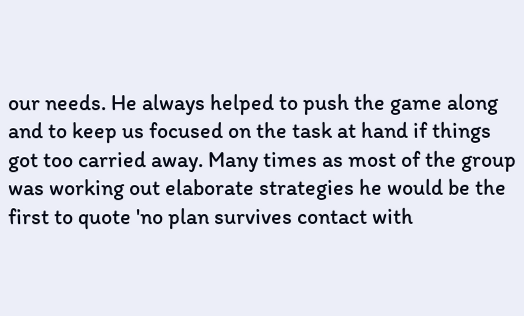our needs. He always helped to push the game along and to keep us focused on the task at hand if things got too carried away. Many times as most of the group was working out elaborate strategies he would be the first to quote 'no plan survives contact with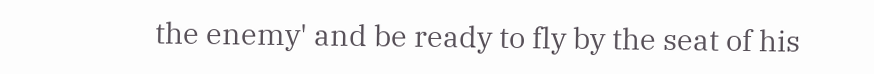the enemy' and be ready to fly by the seat of his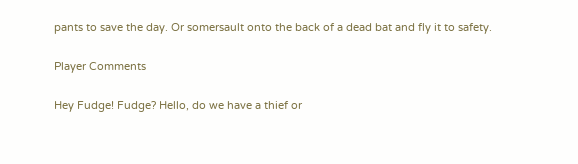pants to save the day. Or somersault onto the back of a dead bat and fly it to safety.

Player Comments

Hey Fudge! Fudge? Hello, do we have a thief or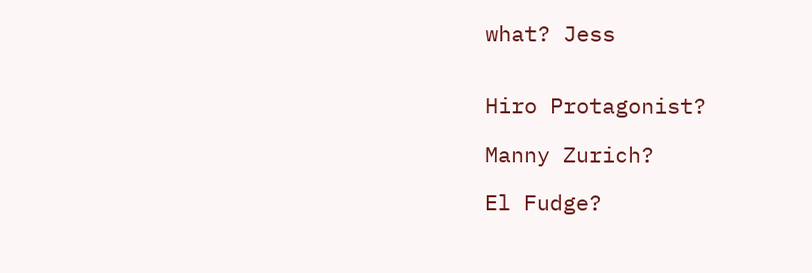what? Jess


Hiro Protagonist?

Manny Zurich?

El Fudge?